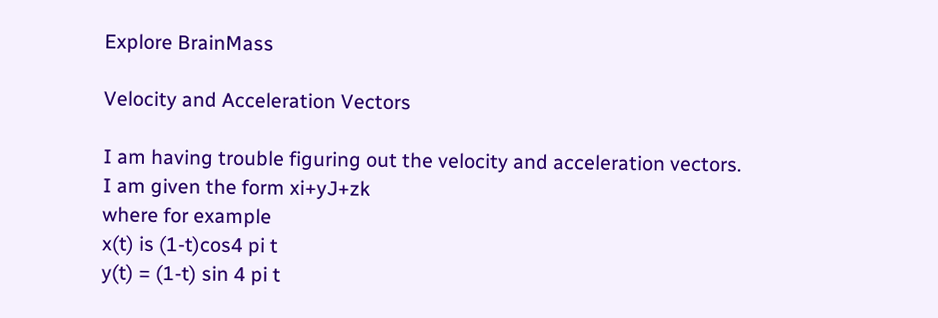Explore BrainMass

Velocity and Acceleration Vectors

I am having trouble figuring out the velocity and acceleration vectors. I am given the form xi+yJ+zk
where for example
x(t) is (1-t)cos4 pi t
y(t) = (1-t) sin 4 pi t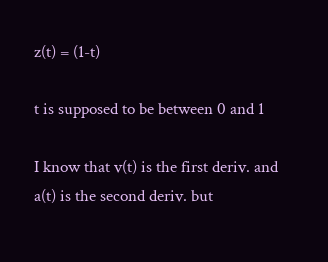z(t) = (1-t)

t is supposed to be between 0 and 1

I know that v(t) is the first deriv. and a(t) is the second deriv. but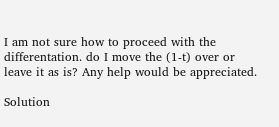I am not sure how to proceed with the differentation. do I move the (1-t) over or leave it as is? Any help would be appreciated.

Solution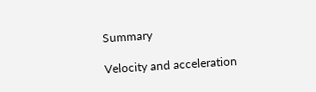Summary

Velocity and acceleration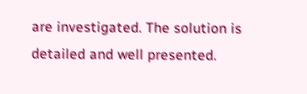are investigated. The solution is detailed and well presented.